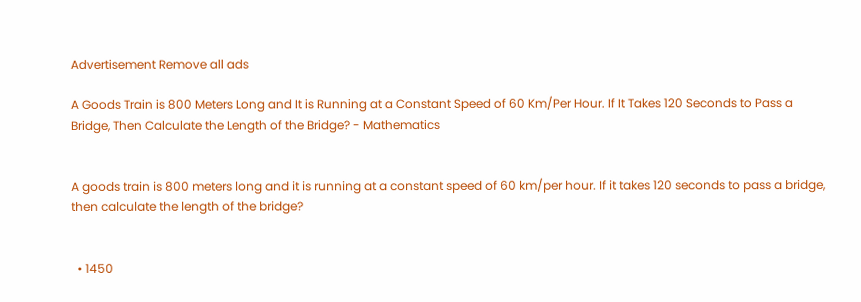Advertisement Remove all ads

A Goods Train is 800 Meters Long and It is Running at a Constant Speed of 60 Km/Per Hour. If It Takes 120 Seconds to Pass a Bridge, Then Calculate the Length of the Bridge? - Mathematics


A goods train is 800 meters long and it is running at a constant speed of 60 km/per hour. If it takes 120 seconds to pass a bridge, then calculate the length of the bridge?


  • 1450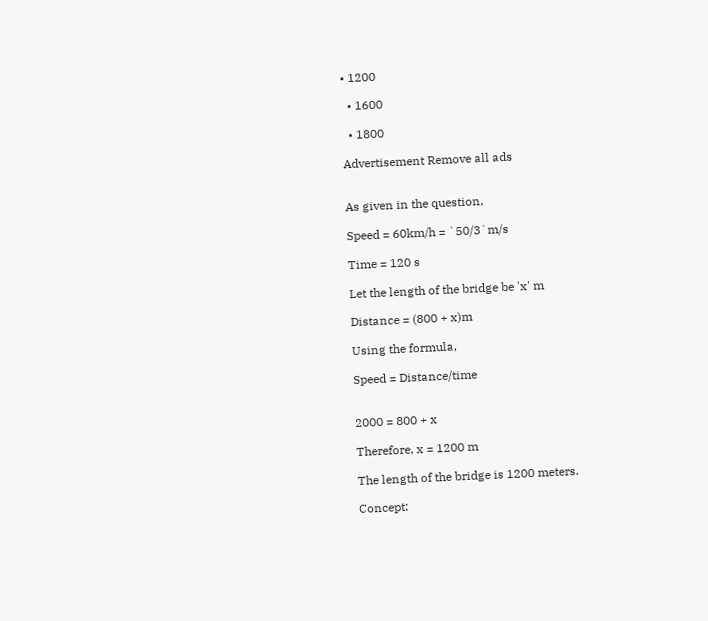• 1200

  • 1600

  • 1800

Advertisement Remove all ads


As given in the question,

Speed = 60km/h = `50/3`m/s

Time = 120 s

Let the length of the bridge be 'x' m

Distance = (800 + x)m

Using the formula,

Speed = Distance/time


2000 = 800 + x

Therefore, x = 1200 m

The length of the bridge is 1200 meters.

Concept: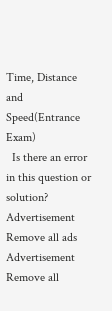Time, Distance and Speed(Entrance Exam)
  Is there an error in this question or solution?
Advertisement Remove all ads
Advertisement Remove all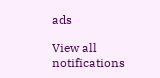ads

View all notifications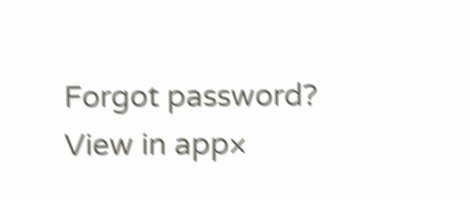Forgot password?
View in app×